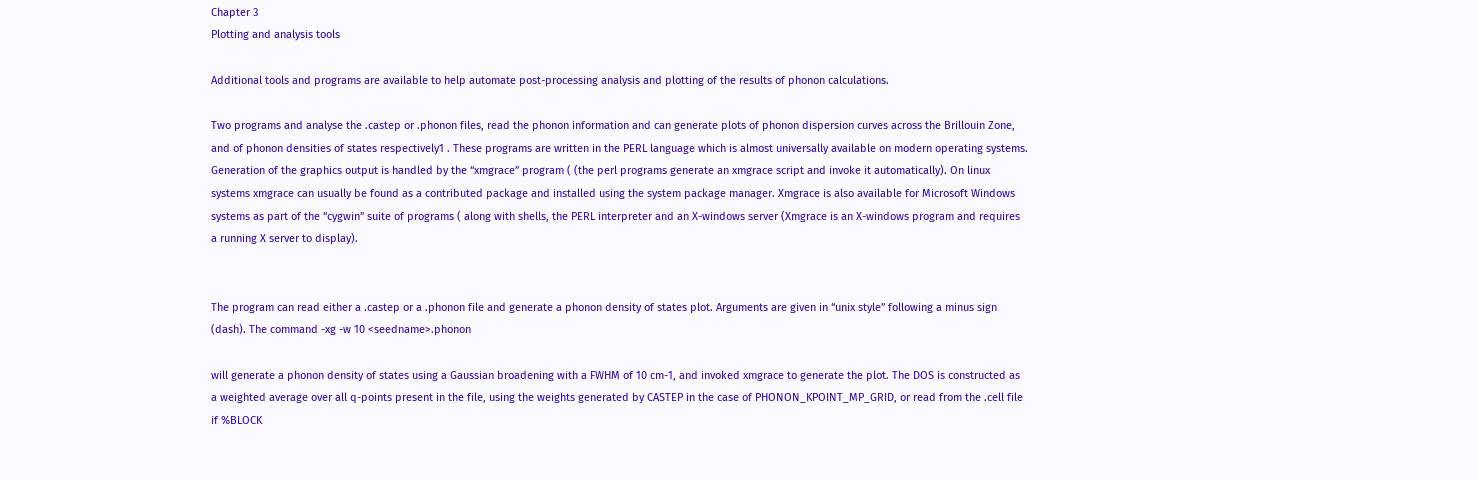Chapter 3
Plotting and analysis tools

Additional tools and programs are available to help automate post-processing analysis and plotting of the results of phonon calculations.

Two programs and analyse the .castep or .phonon files, read the phonon information and can generate plots of phonon dispersion curves across the Brillouin Zone, and of phonon densities of states respectively1 . These programs are written in the PERL language which is almost universally available on modern operating systems. Generation of the graphics output is handled by the “xmgrace” program ( (the perl programs generate an xmgrace script and invoke it automatically). On linux systems xmgrace can usually be found as a contributed package and installed using the system package manager. Xmgrace is also available for Microsoft Windows systems as part of the “cygwin” suite of programs ( along with shells, the PERL interpreter and an X-windows server (Xmgrace is an X-windows program and requires a running X server to display).


The program can read either a .castep or a .phonon file and generate a phonon density of states plot. Arguments are given in “unix style” following a minus sign (dash). The command -xg -w 10 <seedname>.phonon

will generate a phonon density of states using a Gaussian broadening with a FWHM of 10 cm-1, and invoked xmgrace to generate the plot. The DOS is constructed as a weighted average over all q-points present in the file, using the weights generated by CASTEP in the case of PHONON_KPOINT_MP_GRID, or read from the .cell file if %BLOCK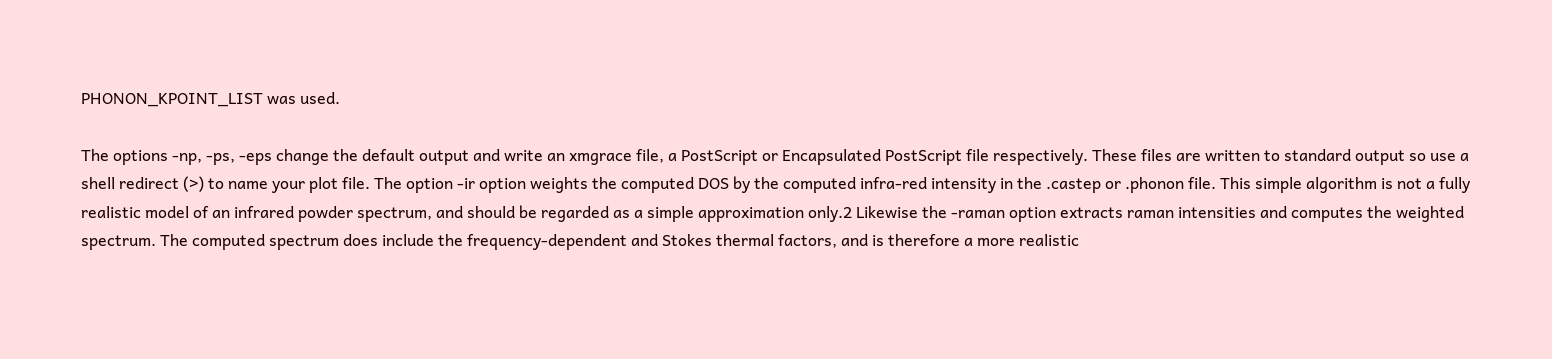PHONON_KPOINT_LIST was used.

The options -np, -ps, -eps change the default output and write an xmgrace file, a PostScript or Encapsulated PostScript file respectively. These files are written to standard output so use a shell redirect (>) to name your plot file. The option -ir option weights the computed DOS by the computed infra-red intensity in the .castep or .phonon file. This simple algorithm is not a fully realistic model of an infrared powder spectrum, and should be regarded as a simple approximation only.2 Likewise the -raman option extracts raman intensities and computes the weighted spectrum. The computed spectrum does include the frequency-dependent and Stokes thermal factors, and is therefore a more realistic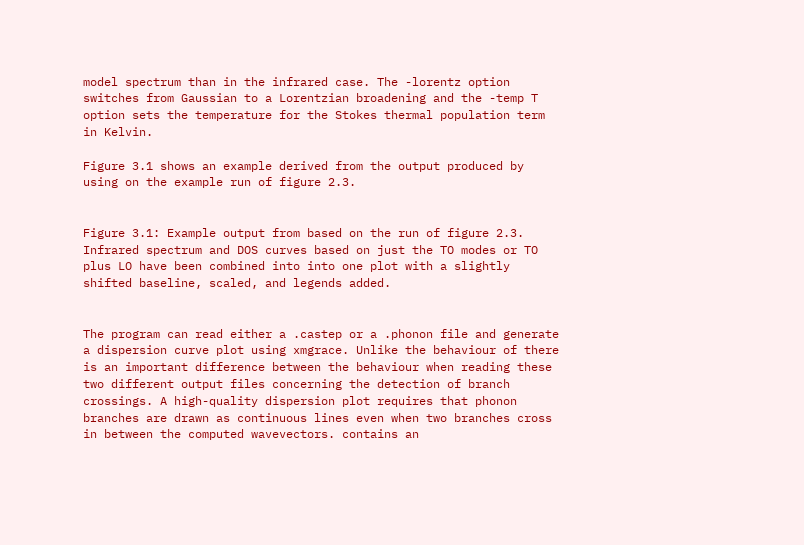model spectrum than in the infrared case. The -lorentz option switches from Gaussian to a Lorentzian broadening and the -temp T option sets the temperature for the Stokes thermal population term in Kelvin.

Figure 3.1 shows an example derived from the output produced by using on the example run of figure 2.3.


Figure 3.1: Example output from based on the run of figure 2.3. Infrared spectrum and DOS curves based on just the TO modes or TO plus LO have been combined into into one plot with a slightly shifted baseline, scaled, and legends added.


The program can read either a .castep or a .phonon file and generate a dispersion curve plot using xmgrace. Unlike the behaviour of there is an important difference between the behaviour when reading these two different output files concerning the detection of branch crossings. A high-quality dispersion plot requires that phonon branches are drawn as continuous lines even when two branches cross in between the computed wavevectors. contains an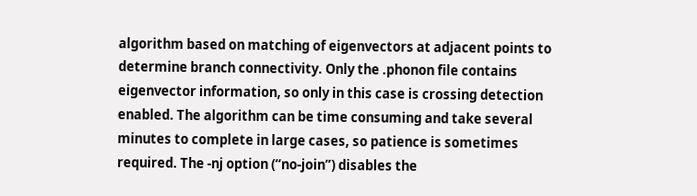algorithm based on matching of eigenvectors at adjacent points to determine branch connectivity. Only the .phonon file contains eigenvector information, so only in this case is crossing detection enabled. The algorithm can be time consuming and take several minutes to complete in large cases, so patience is sometimes required. The -nj option (“no-join”) disables the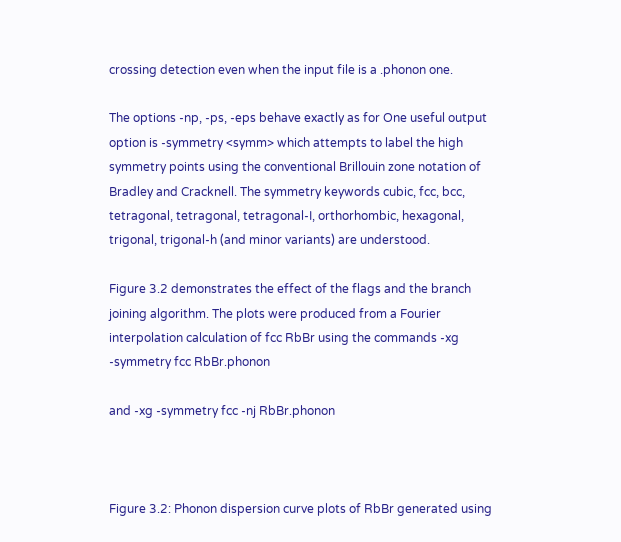crossing detection even when the input file is a .phonon one.

The options -np, -ps, -eps behave exactly as for One useful output option is -symmetry <symm> which attempts to label the high symmetry points using the conventional Brillouin zone notation of Bradley and Cracknell. The symmetry keywords cubic, fcc, bcc, tetragonal, tetragonal, tetragonal-I, orthorhombic, hexagonal, trigonal, trigonal-h (and minor variants) are understood.

Figure 3.2 demonstrates the effect of the flags and the branch joining algorithm. The plots were produced from a Fourier interpolation calculation of fcc RbBr using the commands -xg -symmetry fcc RbBr.phonon

and -xg -symmetry fcc -nj RbBr.phonon



Figure 3.2: Phonon dispersion curve plots of RbBr generated using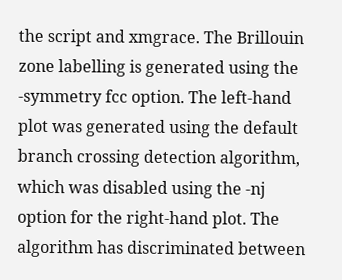the script and xmgrace. The Brillouin zone labelling is generated using the -symmetry fcc option. The left-hand plot was generated using the default branch crossing detection algorithm, which was disabled using the -nj option for the right-hand plot. The algorithm has discriminated between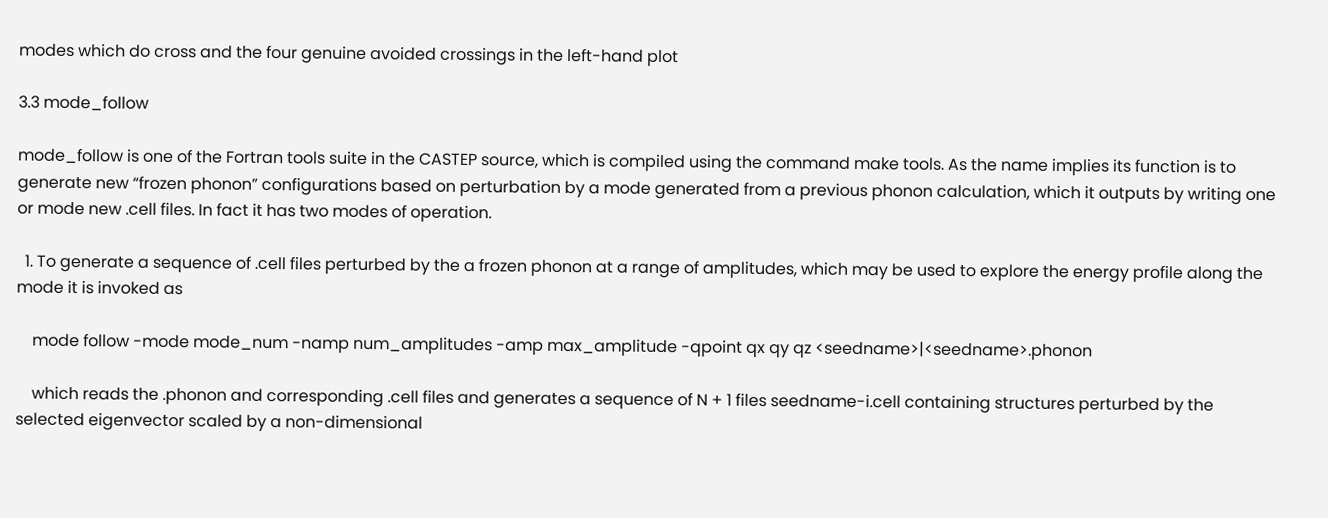modes which do cross and the four genuine avoided crossings in the left-hand plot

3.3 mode_follow

mode_follow is one of the Fortran tools suite in the CASTEP source, which is compiled using the command make tools. As the name implies its function is to generate new “frozen phonon” configurations based on perturbation by a mode generated from a previous phonon calculation, which it outputs by writing one or mode new .cell files. In fact it has two modes of operation.

  1. To generate a sequence of .cell files perturbed by the a frozen phonon at a range of amplitudes, which may be used to explore the energy profile along the mode it is invoked as

    mode follow -mode mode_num -namp num_amplitudes -amp max_amplitude -qpoint qx qy qz <seedname>|<seedname>.phonon

    which reads the .phonon and corresponding .cell files and generates a sequence of N + 1 files seedname-i.cell containing structures perturbed by the selected eigenvector scaled by a non-dimensional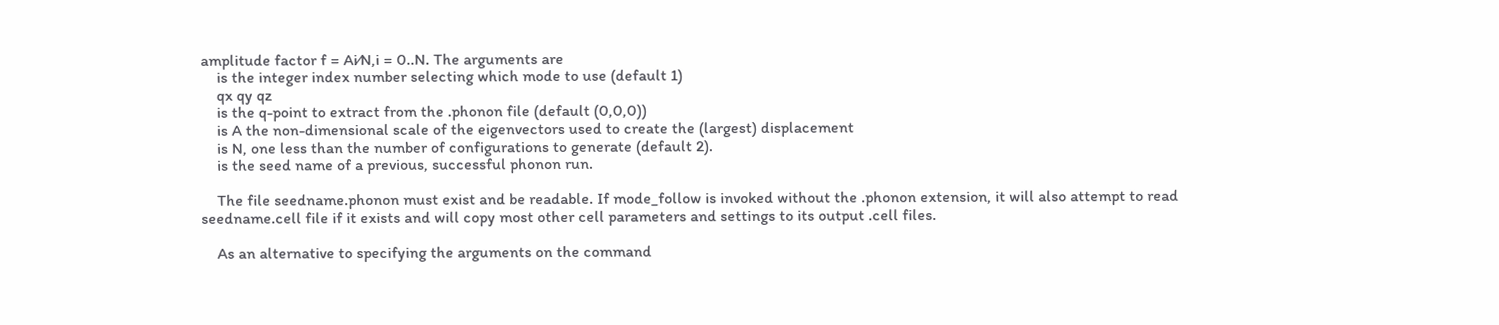amplitude factor f = Ai∕N,i = 0..N. The arguments are
    is the integer index number selecting which mode to use (default 1)
    qx qy qz
    is the q-point to extract from the .phonon file (default (0,0,0))
    is A the non-dimensional scale of the eigenvectors used to create the (largest) displacement
    is N, one less than the number of configurations to generate (default 2).
    is the seed name of a previous, successful phonon run.

    The file seedname.phonon must exist and be readable. If mode_follow is invoked without the .phonon extension, it will also attempt to read seedname.cell file if it exists and will copy most other cell parameters and settings to its output .cell files.

    As an alternative to specifying the arguments on the command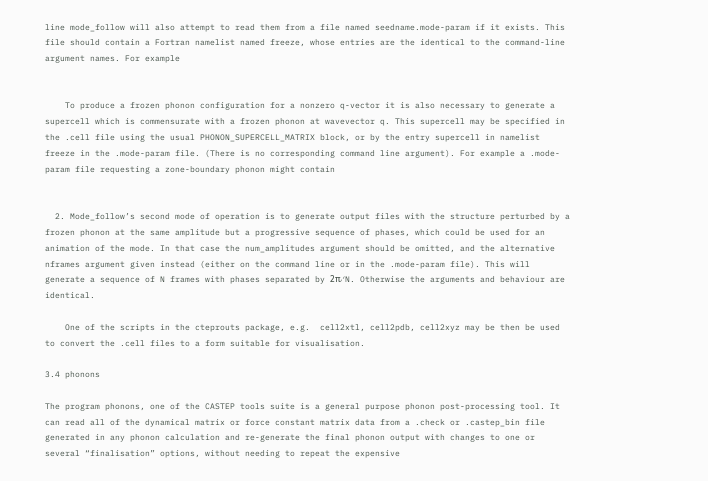line mode_follow will also attempt to read them from a file named seedname.mode-param if it exists. This file should contain a Fortran namelist named freeze, whose entries are the identical to the command-line argument names. For example


    To produce a frozen phonon configuration for a nonzero q-vector it is also necessary to generate a supercell which is commensurate with a frozen phonon at wavevector q. This supercell may be specified in the .cell file using the usual PHONON_SUPERCELL_MATRIX block, or by the entry supercell in namelist freeze in the .mode-param file. (There is no corresponding command line argument). For example a .mode-param file requesting a zone-boundary phonon might contain


  2. Mode_follow’s second mode of operation is to generate output files with the structure perturbed by a frozen phonon at the same amplitude but a progressive sequence of phases, which could be used for an animation of the mode. In that case the num_amplitudes argument should be omitted, and the alternative nframes argument given instead (either on the command line or in the .mode-param file). This will generate a sequence of N frames with phases separated by 2π∕N. Otherwise the arguments and behaviour are identical.

    One of the scripts in the cteprouts package, e.g.  cell2xtl, cell2pdb, cell2xyz may be then be used to convert the .cell files to a form suitable for visualisation.

3.4 phonons

The program phonons, one of the CASTEP tools suite is a general purpose phonon post-processing tool. It can read all of the dynamical matrix or force constant matrix data from a .check or .castep_bin file generated in any phonon calculation and re-generate the final phonon output with changes to one or several “finalisation” options, without needing to repeat the expensive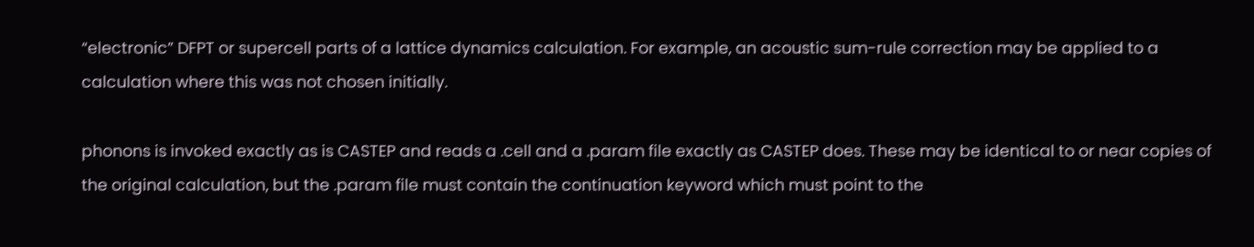“electronic” DFPT or supercell parts of a lattice dynamics calculation. For example, an acoustic sum-rule correction may be applied to a calculation where this was not chosen initially.

phonons is invoked exactly as is CASTEP and reads a .cell and a .param file exactly as CASTEP does. These may be identical to or near copies of the original calculation, but the .param file must contain the continuation keyword which must point to the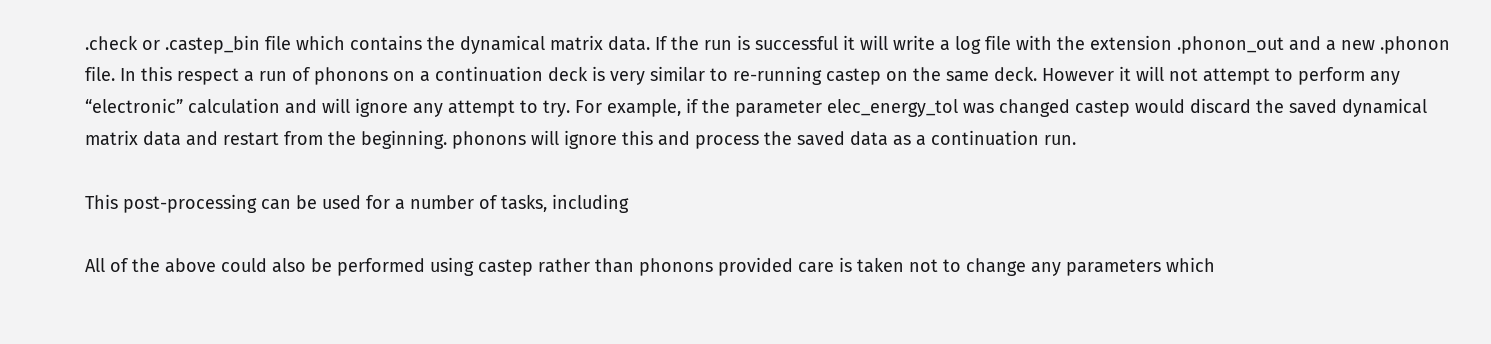.check or .castep_bin file which contains the dynamical matrix data. If the run is successful it will write a log file with the extension .phonon_out and a new .phonon file. In this respect a run of phonons on a continuation deck is very similar to re-running castep on the same deck. However it will not attempt to perform any “electronic” calculation and will ignore any attempt to try. For example, if the parameter elec_energy_tol was changed castep would discard the saved dynamical matrix data and restart from the beginning. phonons will ignore this and process the saved data as a continuation run.

This post-processing can be used for a number of tasks, including

All of the above could also be performed using castep rather than phonons provided care is taken not to change any parameters which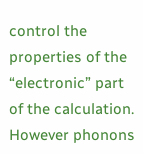control the properties of the “electronic” part of the calculation. However phonons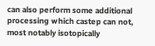can also perform some additional processing which castep can not, most notably isotopically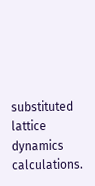substituted lattice dynamics calculations.